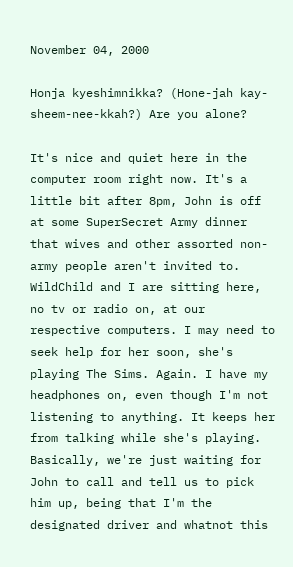November 04, 2000

Honja kyeshimnikka? (Hone-jah kay-sheem-nee-kkah?) Are you alone?

It's nice and quiet here in the computer room right now. It's a little bit after 8pm, John is off at some SuperSecret Army dinner that wives and other assorted non-army people aren't invited to. WildChild and I are sitting here, no tv or radio on, at our respective computers. I may need to seek help for her soon, she's playing The Sims. Again. I have my headphones on, even though I'm not listening to anything. It keeps her from talking while she's playing. Basically, we're just waiting for John to call and tell us to pick him up, being that I'm the designated driver and whatnot this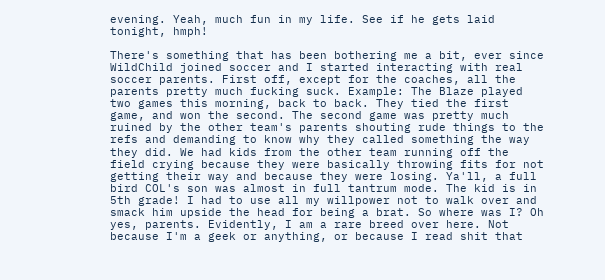evening. Yeah, much fun in my life. See if he gets laid tonight, hmph!

There's something that has been bothering me a bit, ever since WildChild joined soccer and I started interacting with real soccer parents. First off, except for the coaches, all the parents pretty much fucking suck. Example: The Blaze played two games this morning, back to back. They tied the first game, and won the second. The second game was pretty much ruined by the other team's parents shouting rude things to the refs and demanding to know why they called something the way they did. We had kids from the other team running off the field crying because they were basically throwing fits for not getting their way and because they were losing. Ya'll, a full bird COL's son was almost in full tantrum mode. The kid is in 5th grade! I had to use all my willpower not to walk over and smack him upside the head for being a brat. So where was I? Oh yes, parents. Evidently, I am a rare breed over here. Not because I'm a geek or anything, or because I read shit that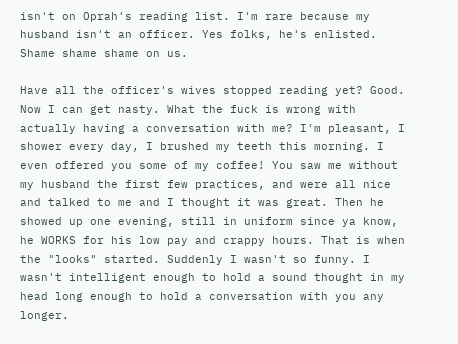isn't on Oprah's reading list. I'm rare because my husband isn't an officer. Yes folks, he's enlisted. Shame shame shame on us.

Have all the officer's wives stopped reading yet? Good. Now I can get nasty. What the fuck is wrong with actually having a conversation with me? I'm pleasant, I shower every day, I brushed my teeth this morning. I even offered you some of my coffee! You saw me without my husband the first few practices, and were all nice and talked to me and I thought it was great. Then he showed up one evening, still in uniform since ya know, he WORKS for his low pay and crappy hours. That is when the "looks" started. Suddenly I wasn't so funny. I wasn't intelligent enough to hold a sound thought in my head long enough to hold a conversation with you any longer.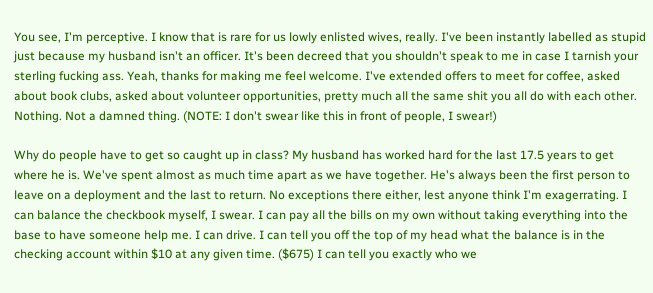You see, I'm perceptive. I know that is rare for us lowly enlisted wives, really. I've been instantly labelled as stupid just because my husband isn't an officer. It's been decreed that you shouldn't speak to me in case I tarnish your sterling fucking ass. Yeah, thanks for making me feel welcome. I've extended offers to meet for coffee, asked about book clubs, asked about volunteer opportunities, pretty much all the same shit you all do with each other. Nothing. Not a damned thing. (NOTE: I don't swear like this in front of people, I swear!)

Why do people have to get so caught up in class? My husband has worked hard for the last 17.5 years to get where he is. We've spent almost as much time apart as we have together. He's always been the first person to leave on a deployment and the last to return. No exceptions there either, lest anyone think I'm exagerrating. I can balance the checkbook myself, I swear. I can pay all the bills on my own without taking everything into the base to have someone help me. I can drive. I can tell you off the top of my head what the balance is in the checking account within $10 at any given time. ($675) I can tell you exactly who we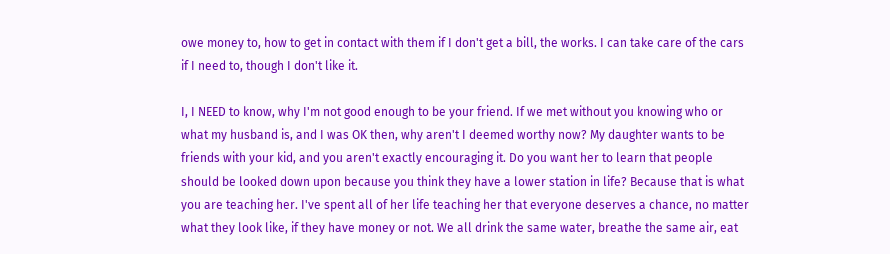owe money to, how to get in contact with them if I don't get a bill, the works. I can take care of the cars if I need to, though I don't like it.

I, I NEED to know, why I'm not good enough to be your friend. If we met without you knowing who or what my husband is, and I was OK then, why aren't I deemed worthy now? My daughter wants to be friends with your kid, and you aren't exactly encouraging it. Do you want her to learn that people should be looked down upon because you think they have a lower station in life? Because that is what you are teaching her. I've spent all of her life teaching her that everyone deserves a chance, no matter what they look like, if they have money or not. We all drink the same water, breathe the same air, eat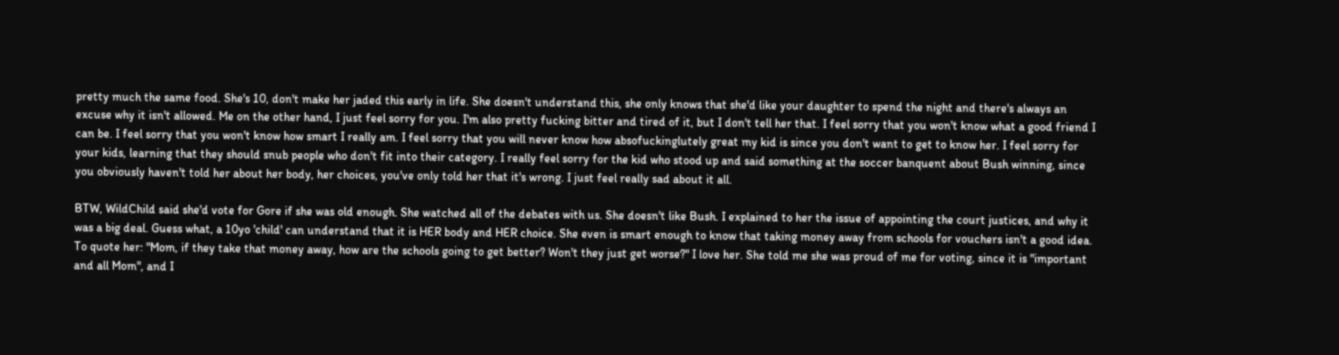pretty much the same food. She's 10, don't make her jaded this early in life. She doesn't understand this, she only knows that she'd like your daughter to spend the night and there's always an excuse why it isn't allowed. Me on the other hand, I just feel sorry for you. I'm also pretty fucking bitter and tired of it, but I don't tell her that. I feel sorry that you won't know what a good friend I can be. I feel sorry that you won't know how smart I really am. I feel sorry that you will never know how absofuckinglutely great my kid is since you don't want to get to know her. I feel sorry for your kids, learning that they should snub people who don't fit into their category. I really feel sorry for the kid who stood up and said something at the soccer banquent about Bush winning, since you obviously haven't told her about her body, her choices, you've only told her that it's wrong. I just feel really sad about it all.

BTW, WildChild said she'd vote for Gore if she was old enough. She watched all of the debates with us. She doesn't like Bush. I explained to her the issue of appointing the court justices, and why it was a big deal. Guess what, a 10yo 'child' can understand that it is HER body and HER choice. She even is smart enough to know that taking money away from schools for vouchers isn't a good idea. To quote her: "Mom, if they take that money away, how are the schools going to get better? Won't they just get worse?" I love her. She told me she was proud of me for voting, since it is "important and all Mom", and I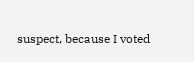suspect, because I voted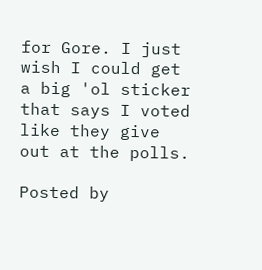for Gore. I just wish I could get a big 'ol sticker that says I voted like they give out at the polls.

Posted by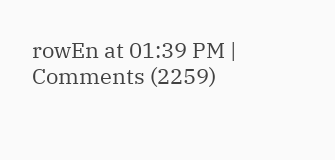rowEn at 01:39 PM | Comments (2259)